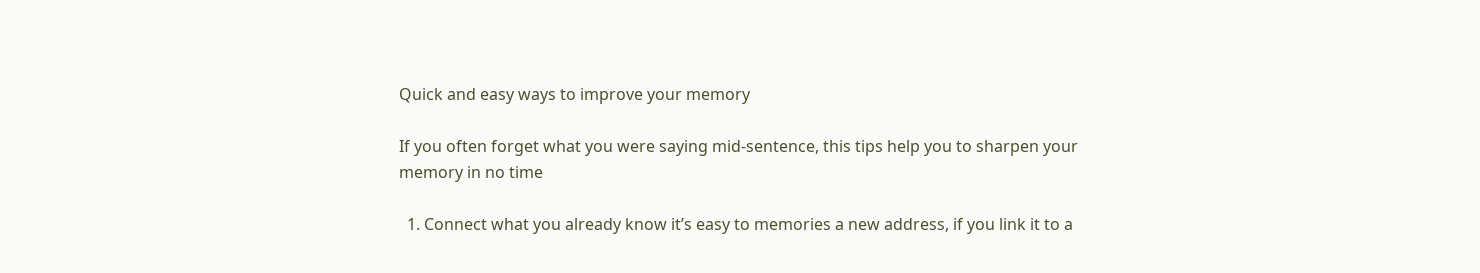Quick and easy ways to improve your memory

If you often forget what you were saying mid-sentence, this tips help you to sharpen your memory in no time

  1. Connect what you already know it’s easy to memories a new address, if you link it to a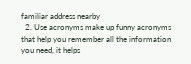familiar address nearby
  2. Use acronyms make up funny acronyms that help you remember all the information you need, it helps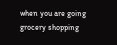when you are going grocery shopping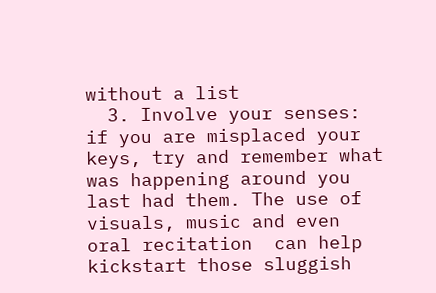without a list
  3. Involve your senses: if you are misplaced your keys, try and remember what was happening around you last had them. The use of visuals, music and even oral recitation  can help kickstart those sluggish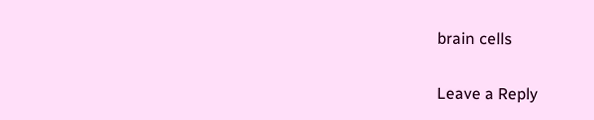brain cells

Leave a Reply